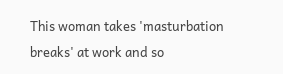This woman takes 'masturbation breaks' at work and so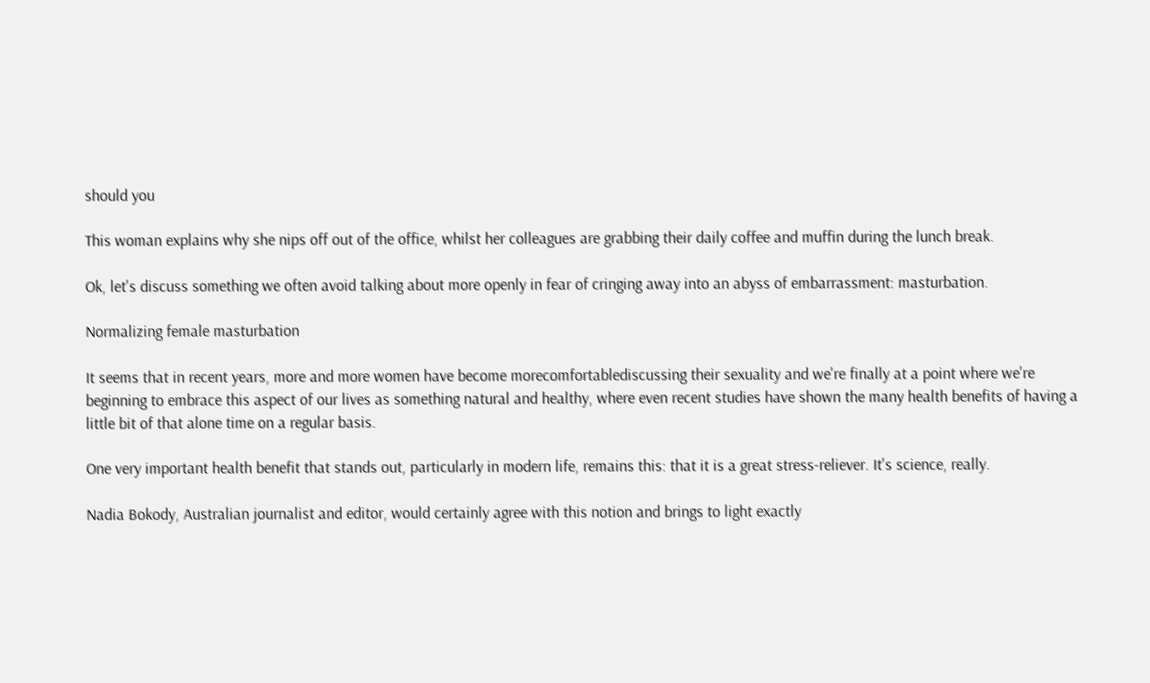should you

This woman explains why she nips off out of the office, whilst her colleagues are grabbing their daily coffee and muffin during the lunch break.

Ok, let's discuss something we often avoid talking about more openly in fear of cringing away into an abyss of embarrassment: masturbation.

Normalizing female masturbation

It seems that in recent years, more and more women have become morecomfortablediscussing their sexuality and we're finally at a point where we're beginning to embrace this aspect of our lives as something natural and healthy, where even recent studies have shown the many health benefits of having a little bit of that alone time on a regular basis.

One very important health benefit that stands out, particularly in modern life, remains this: that it is a great stress-reliever. It's science, really.

Nadia Bokody, Australian journalist and editor, would certainly agree with this notion and brings to light exactly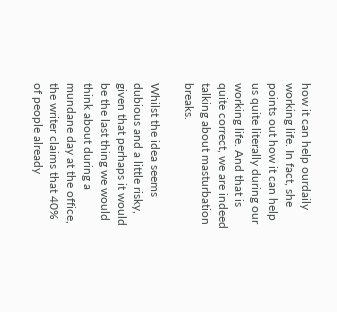how it can help ourdaily working life. In fact, she points out how it can help us quite literally during our working life. And that is quite correct, we are indeed talking about masturbation breaks.

Whilst the idea seems dubious and a little risky, given that perhaps it would be the last thing we would think about during a mundane day at the office, the writer claims that 40% of people already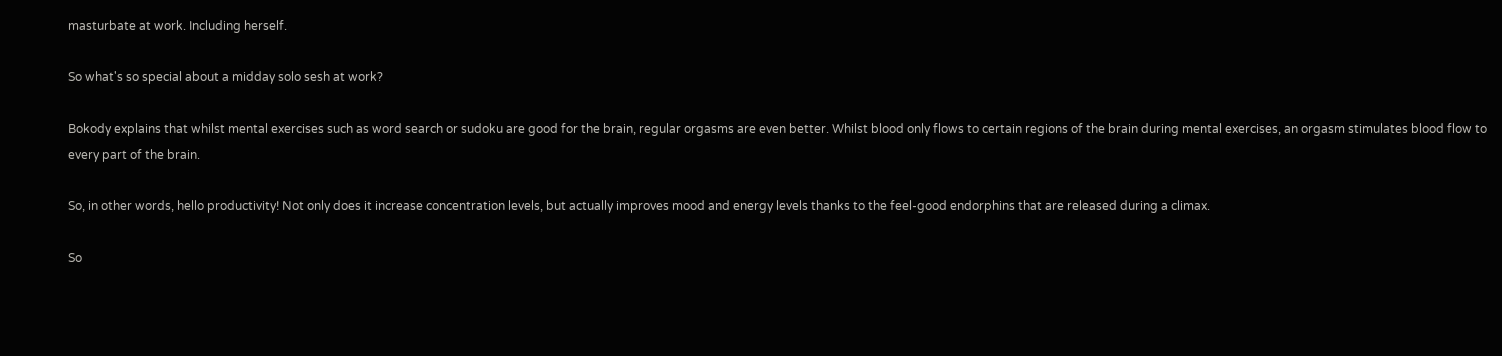masturbate at work. Including herself.

So what's so special about a midday solo sesh at work?

Bokody explains that whilst mental exercises such as word search or sudoku are good for the brain, regular orgasms are even better. Whilst blood only flows to certain regions of the brain during mental exercises, an orgasm stimulates blood flow to every part of the brain.

So, in other words, hello productivity! Not only does it increase concentration levels, but actually improves mood and energy levels thanks to the feel-good endorphins that are released during a climax.

So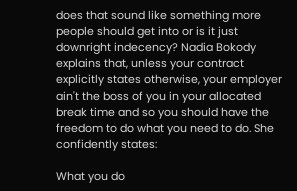does that sound like something more people should get into or is it just downright indecency? Nadia Bokody explains that, unless your contract explicitly states otherwise, your employer ain't the boss of you in your allocated break time and so you should have the freedom to do what you need to do. She confidently states:

What you do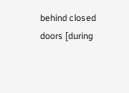behind closed doors [during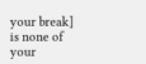your break] is none of your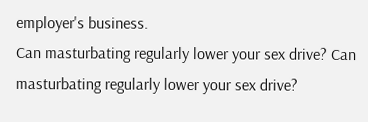employer's business.
Can masturbating regularly lower your sex drive? Can masturbating regularly lower your sex drive?